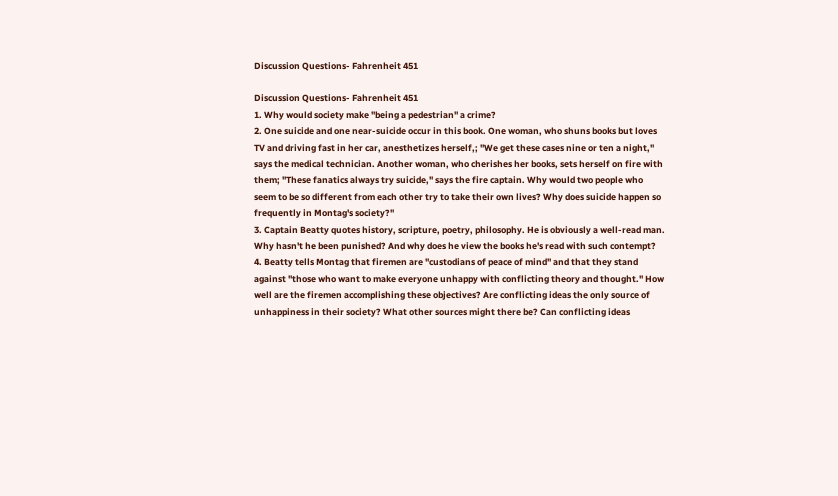Discussion Questions- Fahrenheit 451

Discussion Questions- Fahrenheit 451
1. Why would society make "being a pedestrian" a crime?
2. One suicide and one near-suicide occur in this book. One woman, who shuns books but loves
TV and driving fast in her car, anesthetizes herself,; "We get these cases nine or ten a night,"
says the medical technician. Another woman, who cherishes her books, sets herself on fire with
them; "These fanatics always try suicide," says the fire captain. Why would two people who
seem to be so different from each other try to take their own lives? Why does suicide happen so
frequently in Montag's society?"
3. Captain Beatty quotes history, scripture, poetry, philosophy. He is obviously a well-read man.
Why hasn't he been punished? And why does he view the books he's read with such contempt?
4. Beatty tells Montag that firemen are "custodians of peace of mind" and that they stand
against "those who want to make everyone unhappy with conflicting theory and thought." How
well are the firemen accomplishing these objectives? Are conflicting ideas the only source of
unhappiness in their society? What other sources might there be? Can conflicting ideas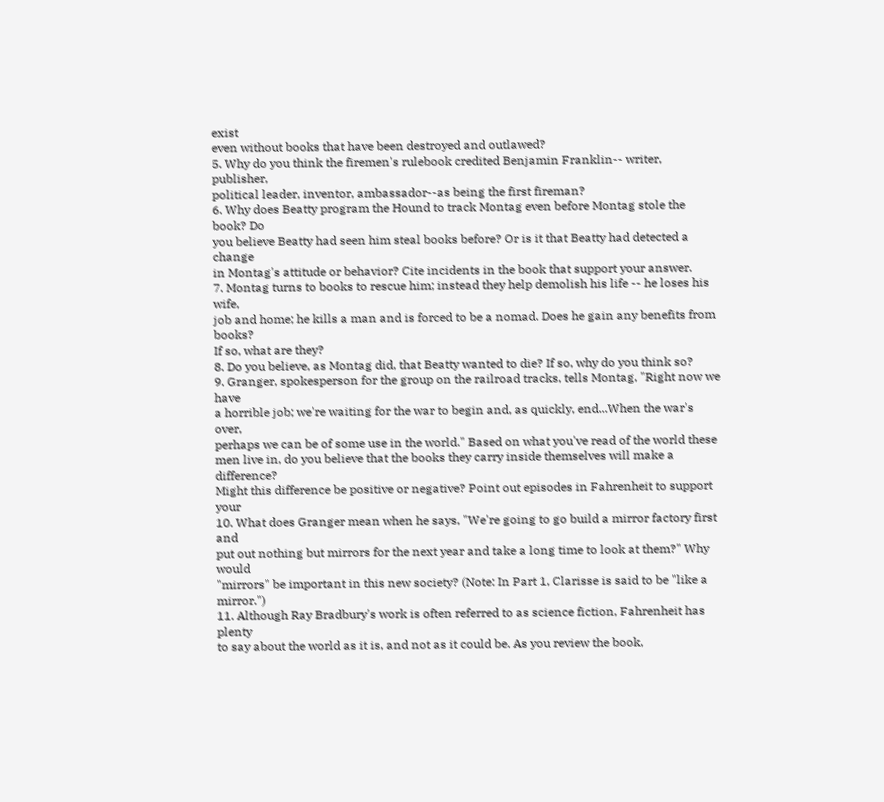exist
even without books that have been destroyed and outlawed?
5. Why do you think the firemen's rulebook credited Benjamin Franklin-- writer, publisher,
political leader, inventor, ambassador--as being the first fireman?
6. Why does Beatty program the Hound to track Montag even before Montag stole the book? Do
you believe Beatty had seen him steal books before? Or is it that Beatty had detected a change
in Montag's attitude or behavior? Cite incidents in the book that support your answer.
7. Montag turns to books to rescue him; instead they help demolish his life -- he loses his wife,
job and home; he kills a man and is forced to be a nomad. Does he gain any benefits from books?
If so, what are they?
8. Do you believe, as Montag did, that Beatty wanted to die? If so, why do you think so?
9. Granger, spokesperson for the group on the railroad tracks, tells Montag, "Right now we have
a horrible job; we're waiting for the war to begin and, as quickly, end...When the war's over,
perhaps we can be of some use in the world." Based on what you've read of the world these
men live in, do you believe that the books they carry inside themselves will make a difference?
Might this difference be positive or negative? Point out episodes in Fahrenheit to support your
10. What does Granger mean when he says, "We're going to go build a mirror factory first and
put out nothing but mirrors for the next year and take a long time to look at them?" Why would
"mirrors" be important in this new society? (Note: In Part 1, Clarisse is said to be "like a mirror.")
11. Although Ray Bradbury's work is often referred to as science fiction, Fahrenheit has plenty
to say about the world as it is, and not as it could be. As you review the book,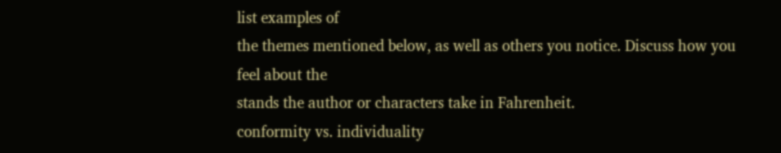list examples of
the themes mentioned below, as well as others you notice. Discuss how you feel about the
stands the author or characters take in Fahrenheit.
conformity vs. individuality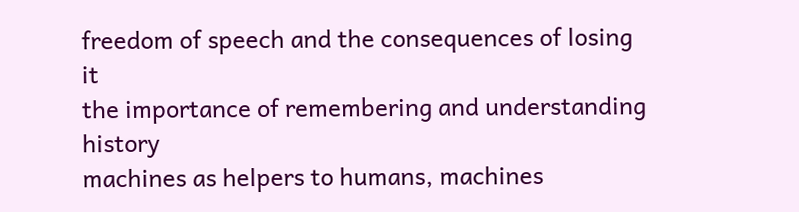freedom of speech and the consequences of losing it
the importance of remembering and understanding history
machines as helpers to humans, machines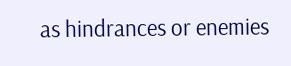as hindrances or enemies